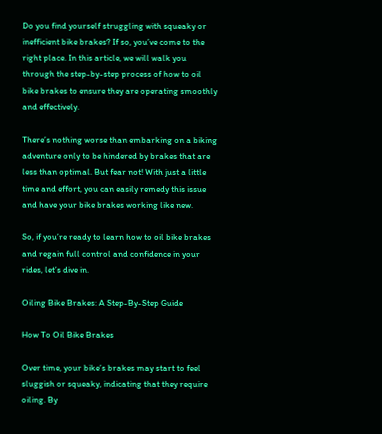Do you find yourself struggling with squeaky or inefficient bike brakes? If so, you’ve come to the right place. In this article, we will walk you through the step-by-step process of how to oil bike brakes to ensure they are operating smoothly and effectively.

There’s nothing worse than embarking on a biking adventure only to be hindered by brakes that are less than optimal. But fear not! With just a little time and effort, you can easily remedy this issue and have your bike brakes working like new.

So, if you’re ready to learn how to oil bike brakes and regain full control and confidence in your rides, let’s dive in.

Oiling Bike Brakes: A Step-By-Step Guide

How To Oil Bike Brakes

Over time, your bike’s brakes may start to feel sluggish or squeaky, indicating that they require oiling. By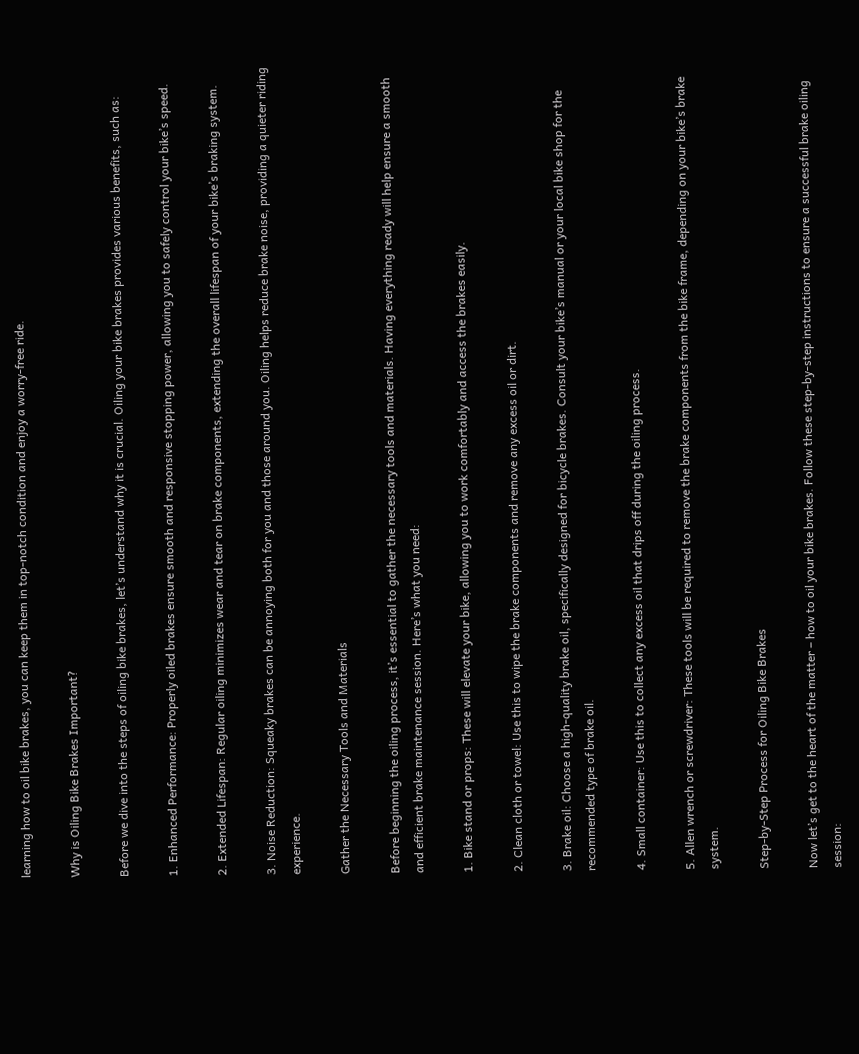learning how to oil bike brakes, you can keep them in top-notch condition and enjoy a worry-free ride.

Why is Oiling Bike Brakes Important?

Before we dive into the steps of oiling bike brakes, let’s understand why it is crucial. Oiling your bike brakes provides various benefits, such as:

1. Enhanced Performance: Properly oiled brakes ensure smooth and responsive stopping power, allowing you to safely control your bike’s speed.

2. Extended Lifespan: Regular oiling minimizes wear and tear on brake components, extending the overall lifespan of your bike’s braking system.

3. Noise Reduction: Squeaky brakes can be annoying both for you and those around you. Oiling helps reduce brake noise, providing a quieter riding experience.

Gather the Necessary Tools and Materials

Before beginning the oiling process, it’s essential to gather the necessary tools and materials. Having everything ready will help ensure a smooth and efficient brake maintenance session. Here’s what you need:

1. Bike stand or props: These will elevate your bike, allowing you to work comfortably and access the brakes easily.

2. Clean cloth or towel: Use this to wipe the brake components and remove any excess oil or dirt.

3. Brake oil: Choose a high-quality brake oil, specifically designed for bicycle brakes. Consult your bike’s manual or your local bike shop for the recommended type of brake oil.

4. Small container: Use this to collect any excess oil that drips off during the oiling process.

5. Allen wrench or screwdriver: These tools will be required to remove the brake components from the bike frame, depending on your bike’s brake system.

Step-by-Step Process for Oiling Bike Brakes

Now let’s get to the heart of the matter – how to oil your bike brakes. Follow these step-by-step instructions to ensure a successful brake oiling session: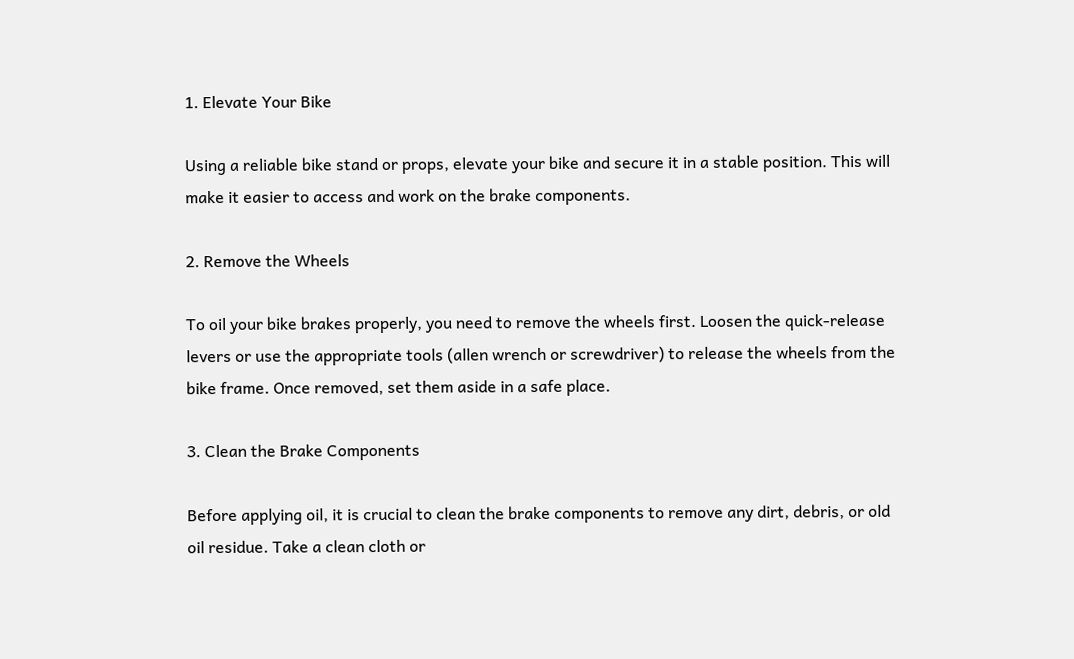1. Elevate Your Bike

Using a reliable bike stand or props, elevate your bike and secure it in a stable position. This will make it easier to access and work on the brake components.

2. Remove the Wheels

To oil your bike brakes properly, you need to remove the wheels first. Loosen the quick-release levers or use the appropriate tools (allen wrench or screwdriver) to release the wheels from the bike frame. Once removed, set them aside in a safe place.

3. Clean the Brake Components

Before applying oil, it is crucial to clean the brake components to remove any dirt, debris, or old oil residue. Take a clean cloth or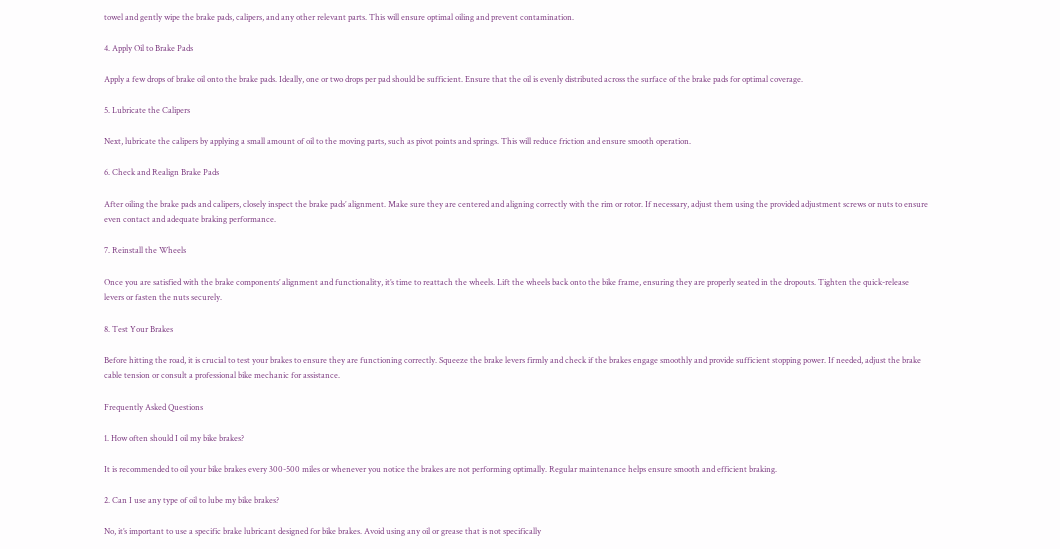towel and gently wipe the brake pads, calipers, and any other relevant parts. This will ensure optimal oiling and prevent contamination.

4. Apply Oil to Brake Pads

Apply a few drops of brake oil onto the brake pads. Ideally, one or two drops per pad should be sufficient. Ensure that the oil is evenly distributed across the surface of the brake pads for optimal coverage.

5. Lubricate the Calipers

Next, lubricate the calipers by applying a small amount of oil to the moving parts, such as pivot points and springs. This will reduce friction and ensure smooth operation.

6. Check and Realign Brake Pads

After oiling the brake pads and calipers, closely inspect the brake pads’ alignment. Make sure they are centered and aligning correctly with the rim or rotor. If necessary, adjust them using the provided adjustment screws or nuts to ensure even contact and adequate braking performance.

7. Reinstall the Wheels

Once you are satisfied with the brake components’ alignment and functionality, it’s time to reattach the wheels. Lift the wheels back onto the bike frame, ensuring they are properly seated in the dropouts. Tighten the quick-release levers or fasten the nuts securely.

8. Test Your Brakes

Before hitting the road, it is crucial to test your brakes to ensure they are functioning correctly. Squeeze the brake levers firmly and check if the brakes engage smoothly and provide sufficient stopping power. If needed, adjust the brake cable tension or consult a professional bike mechanic for assistance.

Frequently Asked Questions

1. How often should I oil my bike brakes?

It is recommended to oil your bike brakes every 300-500 miles or whenever you notice the brakes are not performing optimally. Regular maintenance helps ensure smooth and efficient braking.

2. Can I use any type of oil to lube my bike brakes?

No, it’s important to use a specific brake lubricant designed for bike brakes. Avoid using any oil or grease that is not specifically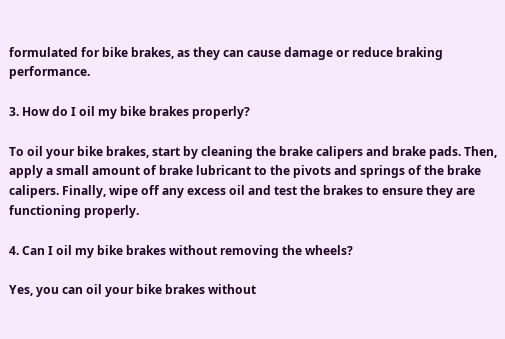formulated for bike brakes, as they can cause damage or reduce braking performance.

3. How do I oil my bike brakes properly?

To oil your bike brakes, start by cleaning the brake calipers and brake pads. Then, apply a small amount of brake lubricant to the pivots and springs of the brake calipers. Finally, wipe off any excess oil and test the brakes to ensure they are functioning properly.

4. Can I oil my bike brakes without removing the wheels?

Yes, you can oil your bike brakes without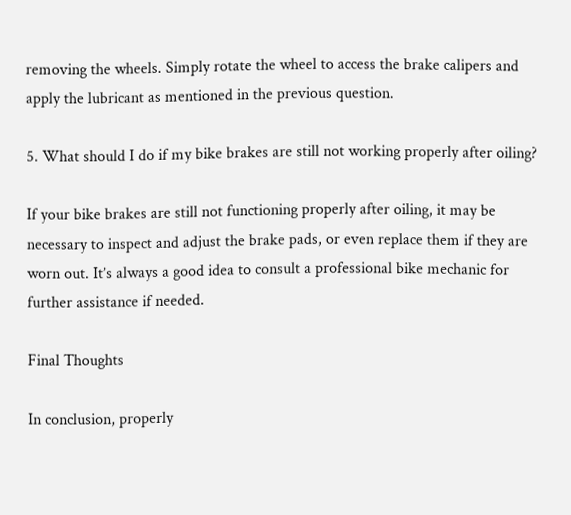removing the wheels. Simply rotate the wheel to access the brake calipers and apply the lubricant as mentioned in the previous question.

5. What should I do if my bike brakes are still not working properly after oiling?

If your bike brakes are still not functioning properly after oiling, it may be necessary to inspect and adjust the brake pads, or even replace them if they are worn out. It’s always a good idea to consult a professional bike mechanic for further assistance if needed.

Final Thoughts

In conclusion, properly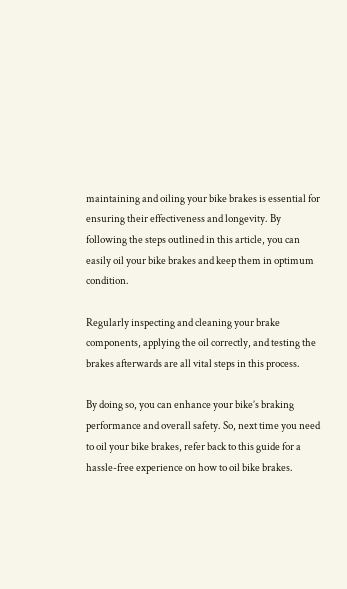maintaining and oiling your bike brakes is essential for ensuring their effectiveness and longevity. By following the steps outlined in this article, you can easily oil your bike brakes and keep them in optimum condition.

Regularly inspecting and cleaning your brake components, applying the oil correctly, and testing the brakes afterwards are all vital steps in this process.

By doing so, you can enhance your bike’s braking performance and overall safety. So, next time you need to oil your bike brakes, refer back to this guide for a hassle-free experience on how to oil bike brakes.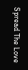Spread The Love